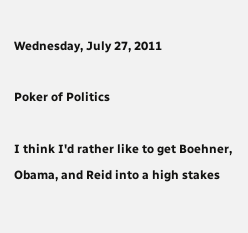Wednesday, July 27, 2011

Poker of Politics

I think I'd rather like to get Boehner, Obama, and Reid into a high stakes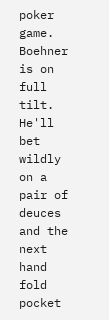poker game.
Boehner is on full tilt. He'll bet wildly on a pair of deuces and the next hand fold pocket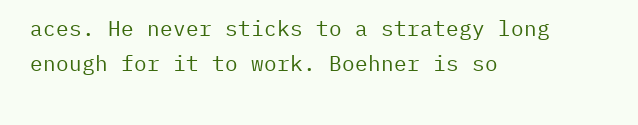aces. He never sticks to a strategy long enough for it to work. Boehner is so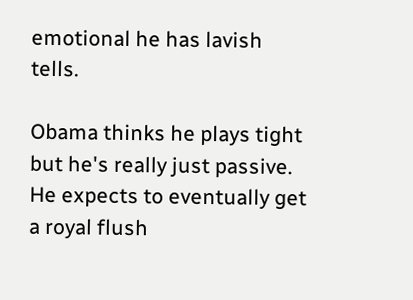emotional he has lavish tells.

Obama thinks he plays tight but he's really just passive. He expects to eventually get a royal flush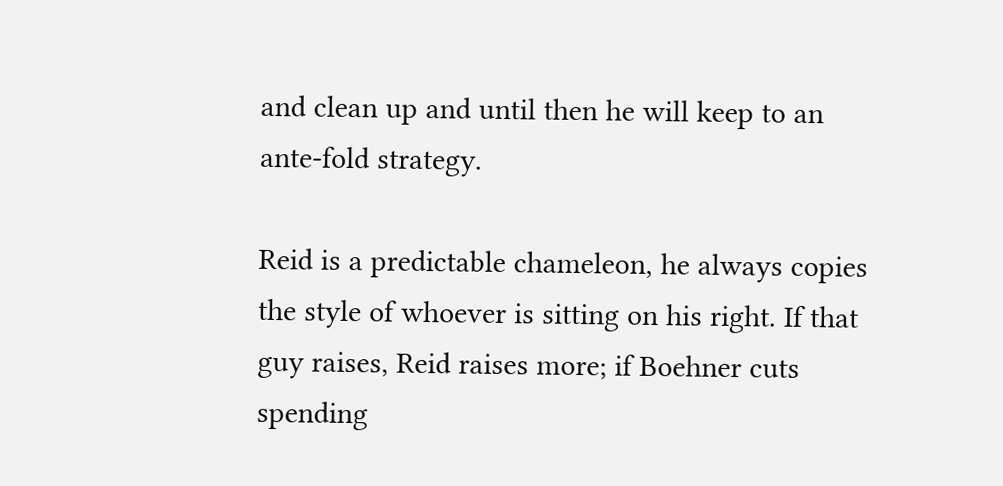and clean up and until then he will keep to an ante-fold strategy.

Reid is a predictable chameleon, he always copies the style of whoever is sitting on his right. If that guy raises, Reid raises more; if Boehner cuts spending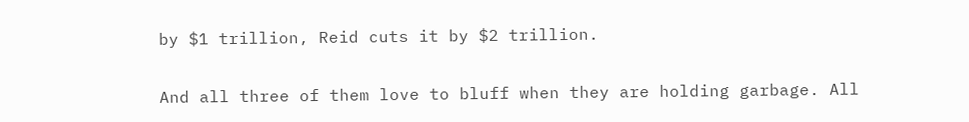by $1 trillion, Reid cuts it by $2 trillion.

And all three of them love to bluff when they are holding garbage. All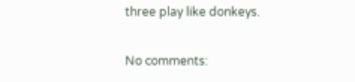three play like donkeys.

No comments: